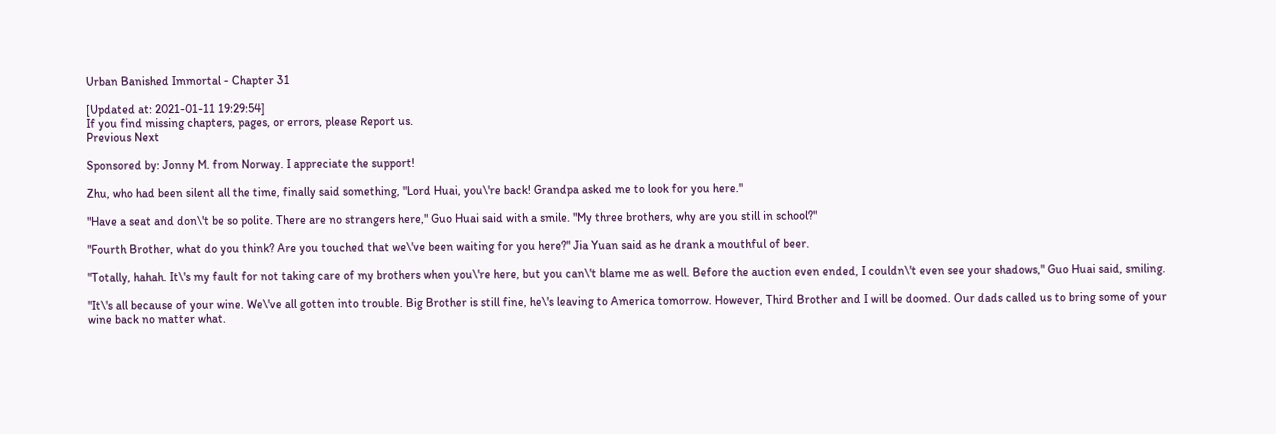Urban Banished Immortal - Chapter 31

[Updated at: 2021-01-11 19:29:54]
If you find missing chapters, pages, or errors, please Report us.
Previous Next

Sponsored by: Jonny M. from Norway. I appreciate the support!

Zhu, who had been silent all the time, finally said something, "Lord Huai, you\'re back! Grandpa asked me to look for you here."

"Have a seat and don\'t be so polite. There are no strangers here," Guo Huai said with a smile. "My three brothers, why are you still in school?"

"Fourth Brother, what do you think? Are you touched that we\'ve been waiting for you here?" Jia Yuan said as he drank a mouthful of beer.

"Totally, hahah. It\'s my fault for not taking care of my brothers when you\'re here, but you can\'t blame me as well. Before the auction even ended, I couldn\'t even see your shadows," Guo Huai said, smiling.

"It\'s all because of your wine. We\'ve all gotten into trouble. Big Brother is still fine, he\'s leaving to America tomorrow. However, Third Brother and I will be doomed. Our dads called us to bring some of your wine back no matter what.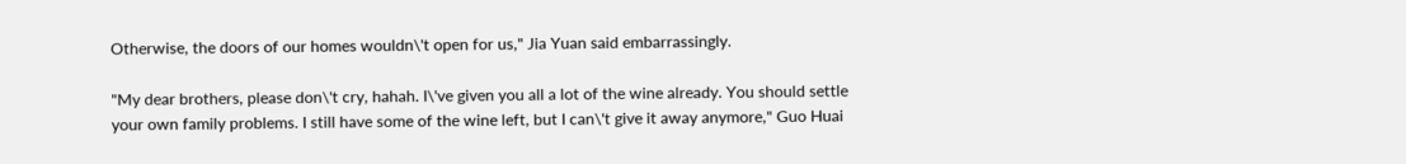Otherwise, the doors of our homes wouldn\'t open for us," Jia Yuan said embarrassingly.

"My dear brothers, please don\'t cry, hahah. I\'ve given you all a lot of the wine already. You should settle your own family problems. I still have some of the wine left, but I can\'t give it away anymore," Guo Huai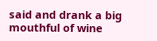said and drank a big mouthful of wine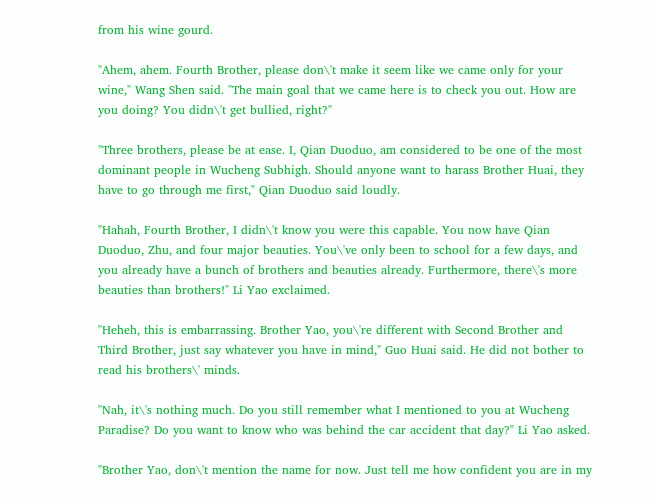from his wine gourd.

"Ahem, ahem. Fourth Brother, please don\'t make it seem like we came only for your wine," Wang Shen said. "The main goal that we came here is to check you out. How are you doing? You didn\'t get bullied, right?"

"Three brothers, please be at ease. I, Qian Duoduo, am considered to be one of the most dominant people in Wucheng Subhigh. Should anyone want to harass Brother Huai, they have to go through me first," Qian Duoduo said loudly.

"Hahah, Fourth Brother, I didn\'t know you were this capable. You now have Qian Duoduo, Zhu, and four major beauties. You\'ve only been to school for a few days, and you already have a bunch of brothers and beauties already. Furthermore, there\'s more beauties than brothers!" Li Yao exclaimed.

"Heheh, this is embarrassing. Brother Yao, you\'re different with Second Brother and Third Brother, just say whatever you have in mind," Guo Huai said. He did not bother to read his brothers\' minds.

"Nah, it\'s nothing much. Do you still remember what I mentioned to you at Wucheng Paradise? Do you want to know who was behind the car accident that day?" Li Yao asked.

"Brother Yao, don\'t mention the name for now. Just tell me how confident you are in my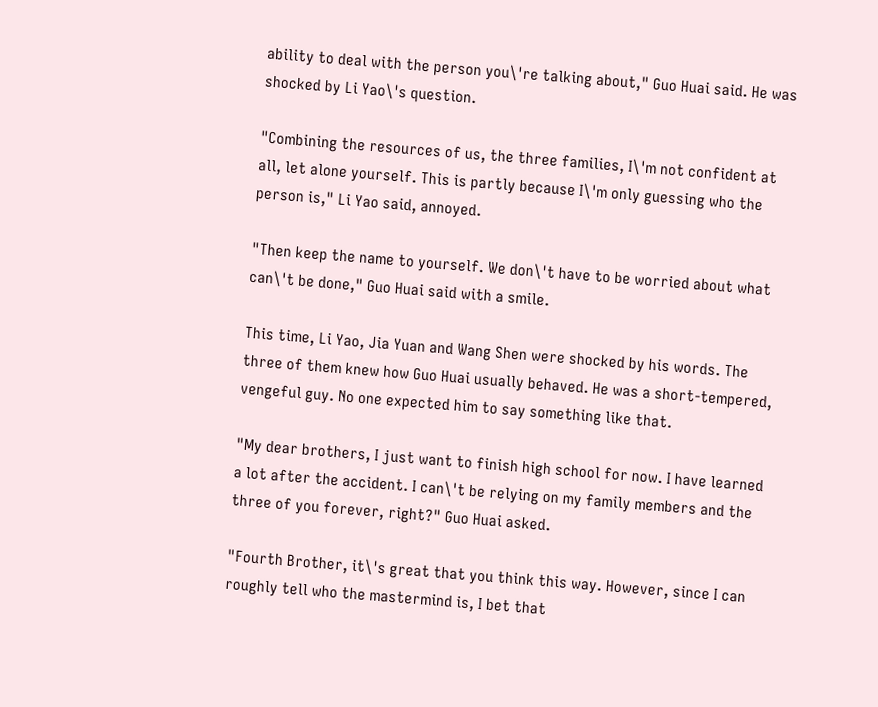ability to deal with the person you\'re talking about," Guo Huai said. He was shocked by Li Yao\'s question.

"Combining the resources of us, the three families, I\'m not confident at all, let alone yourself. This is partly because I\'m only guessing who the person is," Li Yao said, annoyed.

"Then keep the name to yourself. We don\'t have to be worried about what can\'t be done," Guo Huai said with a smile.

This time, Li Yao, Jia Yuan and Wang Shen were shocked by his words. The three of them knew how Guo Huai usually behaved. He was a short-tempered, vengeful guy. No one expected him to say something like that.

"My dear brothers, I just want to finish high school for now. I have learned a lot after the accident. I can\'t be relying on my family members and the three of you forever, right?" Guo Huai asked.

"Fourth Brother, it\'s great that you think this way. However, since I can roughly tell who the mastermind is, I bet that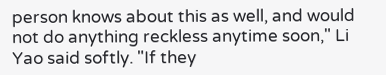person knows about this as well, and would not do anything reckless anytime soon," Li Yao said softly. "If they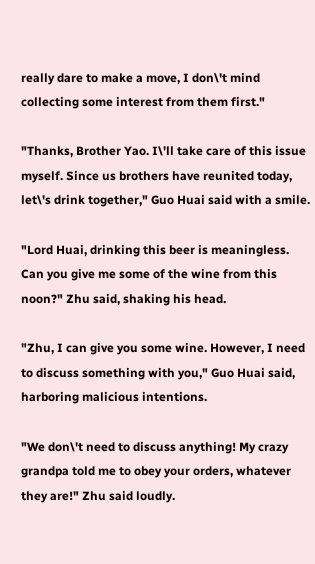really dare to make a move, I don\'t mind collecting some interest from them first."

"Thanks, Brother Yao. I\'ll take care of this issue myself. Since us brothers have reunited today, let\'s drink together," Guo Huai said with a smile.

"Lord Huai, drinking this beer is meaningless. Can you give me some of the wine from this noon?" Zhu said, shaking his head.

"Zhu, I can give you some wine. However, I need to discuss something with you," Guo Huai said, harboring malicious intentions.

"We don\'t need to discuss anything! My crazy grandpa told me to obey your orders, whatever they are!" Zhu said loudly.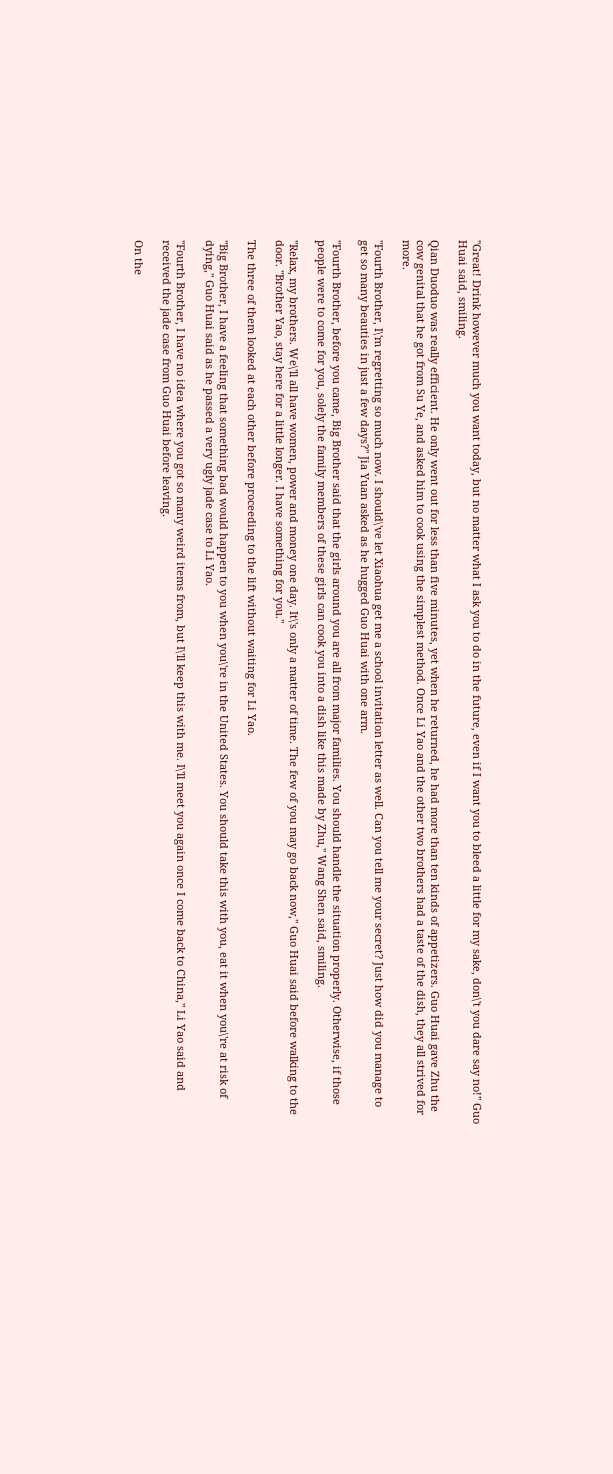"Great! Drink however much you want today, but no matter what I ask you to do in the future, even if I want you to bleed a little for my sake, don\'t you dare say no!" Guo Huai said, smiling.

Qian Duoduo was really efficient. He only went out for less than five minutes, yet when he returned, he had more than ten kinds of appetizers. Guo Huai gave Zhu the cow genital that he got from Su Ye, and asked him to cook using the simplest method. Once Li Yao and the other two brothers had a taste of the dish, they all strived for more.

"Fourth Brother, I\'m regretting so much now. I should\'ve let Xiaohua get me a school invitation letter as well. Can you tell me your secret? Just how did you manage to get so many beauties in just a few days?" Jia Yuan asked as he hugged Guo Huai with one arm.

"Fourth Brother, before you came, Big Brother said that the girls around you are all from major families. You should handle the situation properly. Otherwise, if those people were to come for you, solely the family members of these girls can cook you into a dish like this made by Zhu," Wang Shen said, smiling.

"Relax, my brothers. We\'ll all have women, power and money one day. It\'s only a matter of time. The few of you may go back now," Guo Huai said before walking to the door. "Brother Yao, stay here for a little longer. I have something for you."

The three of them looked at each other before proceeding to the lift without waiting for Li Yao.

"Big Brother, I have a feeling that something bad would happen to you when you\'re in the United States. You should take this with you, eat it when you\'re at risk of dying," Guo Huai said as he passed a very ugly jade case to Li Yao.

"Fourth Brother, I have no idea where you got so many weird items from, but I\'ll keep this with me. I\'ll meet you again once I come back to China," Li Yao said and received the jade case from Guo Huai before leaving.

On the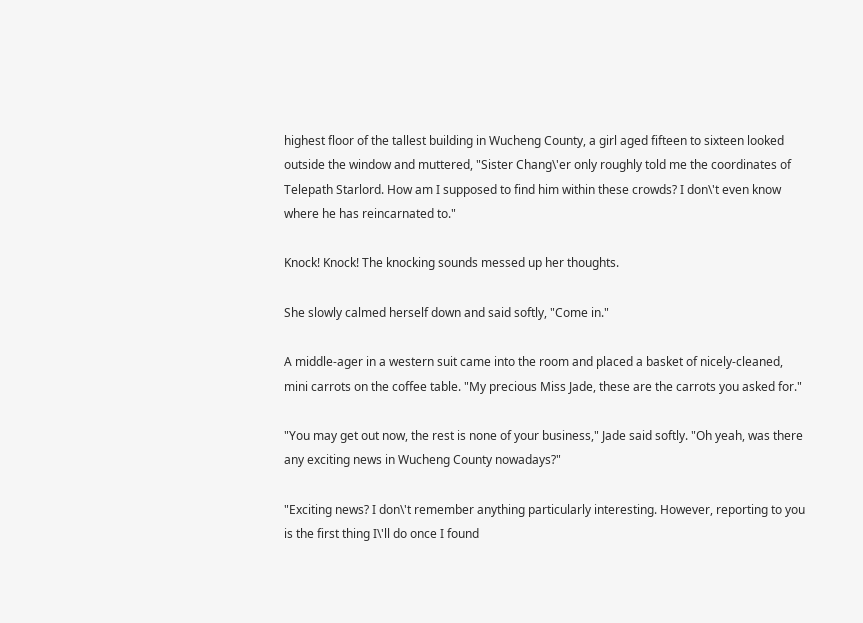highest floor of the tallest building in Wucheng County, a girl aged fifteen to sixteen looked outside the window and muttered, "Sister Chang\'er only roughly told me the coordinates of Telepath Starlord. How am I supposed to find him within these crowds? I don\'t even know where he has reincarnated to."

Knock! Knock! The knocking sounds messed up her thoughts.

She slowly calmed herself down and said softly, "Come in."

A middle-ager in a western suit came into the room and placed a basket of nicely-cleaned, mini carrots on the coffee table. "My precious Miss Jade, these are the carrots you asked for."

"You may get out now, the rest is none of your business," Jade said softly. "Oh yeah, was there any exciting news in Wucheng County nowadays?"

"Exciting news? I don\'t remember anything particularly interesting. However, reporting to you is the first thing I\'ll do once I found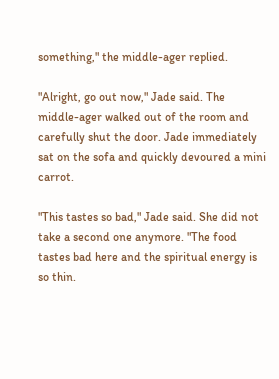something," the middle-ager replied.

"Alright, go out now," Jade said. The middle-ager walked out of the room and carefully shut the door. Jade immediately sat on the sofa and quickly devoured a mini carrot.

"This tastes so bad," Jade said. She did not take a second one anymore. "The food tastes bad here and the spiritual energy is so thin.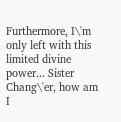Furthermore, I\'m only left with this limited divine power... Sister Chang\'er, how am I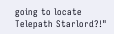going to locate Telepath Starlord?!"